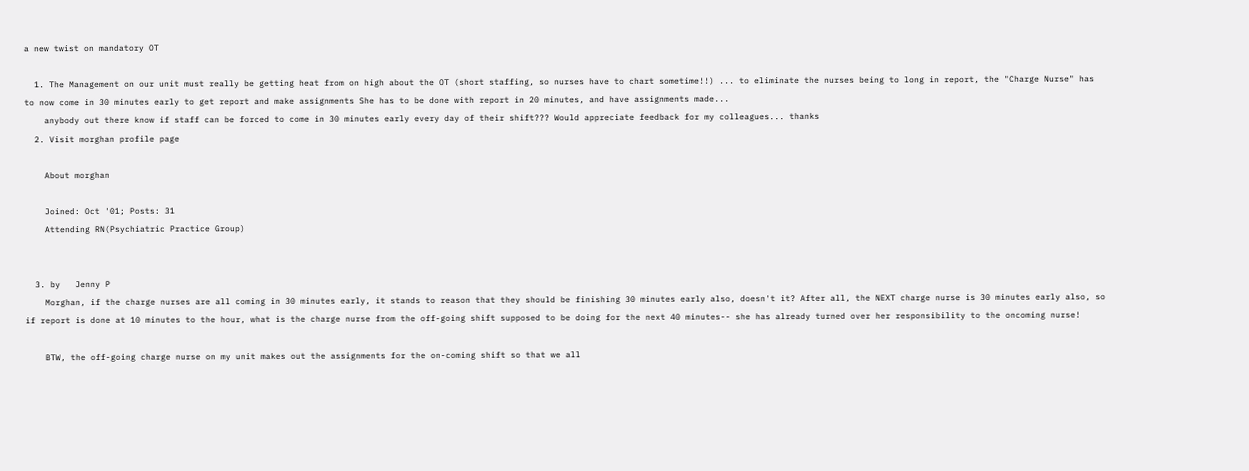a new twist on mandatory OT

  1. The Management on our unit must really be getting heat from on high about the OT (short staffing, so nurses have to chart sometime!!) ... to eliminate the nurses being to long in report, the "Charge Nurse" has to now come in 30 minutes early to get report and make assignments She has to be done with report in 20 minutes, and have assignments made...
    anybody out there know if staff can be forced to come in 30 minutes early every day of their shift??? Would appreciate feedback for my colleagues... thanks
  2. Visit morghan profile page

    About morghan

    Joined: Oct '01; Posts: 31
    Attending RN(Psychiatric Practice Group)


  3. by   Jenny P
    Morghan, if the charge nurses are all coming in 30 minutes early, it stands to reason that they should be finishing 30 minutes early also, doesn't it? After all, the NEXT charge nurse is 30 minutes early also, so if report is done at 10 minutes to the hour, what is the charge nurse from the off-going shift supposed to be doing for the next 40 minutes-- she has already turned over her responsibility to the oncoming nurse!

    BTW, the off-going charge nurse on my unit makes out the assignments for the on-coming shift so that we all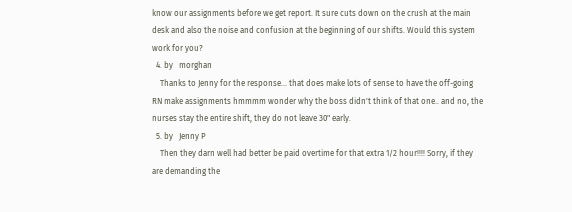know our assignments before we get report. It sure cuts down on the crush at the main desk and also the noise and confusion at the beginning of our shifts. Would this system work for you?
  4. by   morghan
    Thanks to Jenny for the response... that does make lots of sense to have the off-going RN make assignments hmmmm wonder why the boss didn't think of that one.. and no, the nurses stay the entire shift, they do not leave 30" early.
  5. by   Jenny P
    Then they darn well had better be paid overtime for that extra 1/2 hour!!!! Sorry, if they are demanding the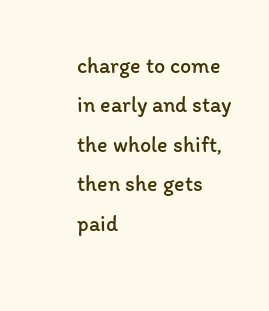charge to come in early and stay the whole shift, then she gets paid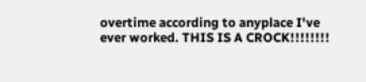overtime according to anyplace I've ever worked. THIS IS A CROCK!!!!!!!!